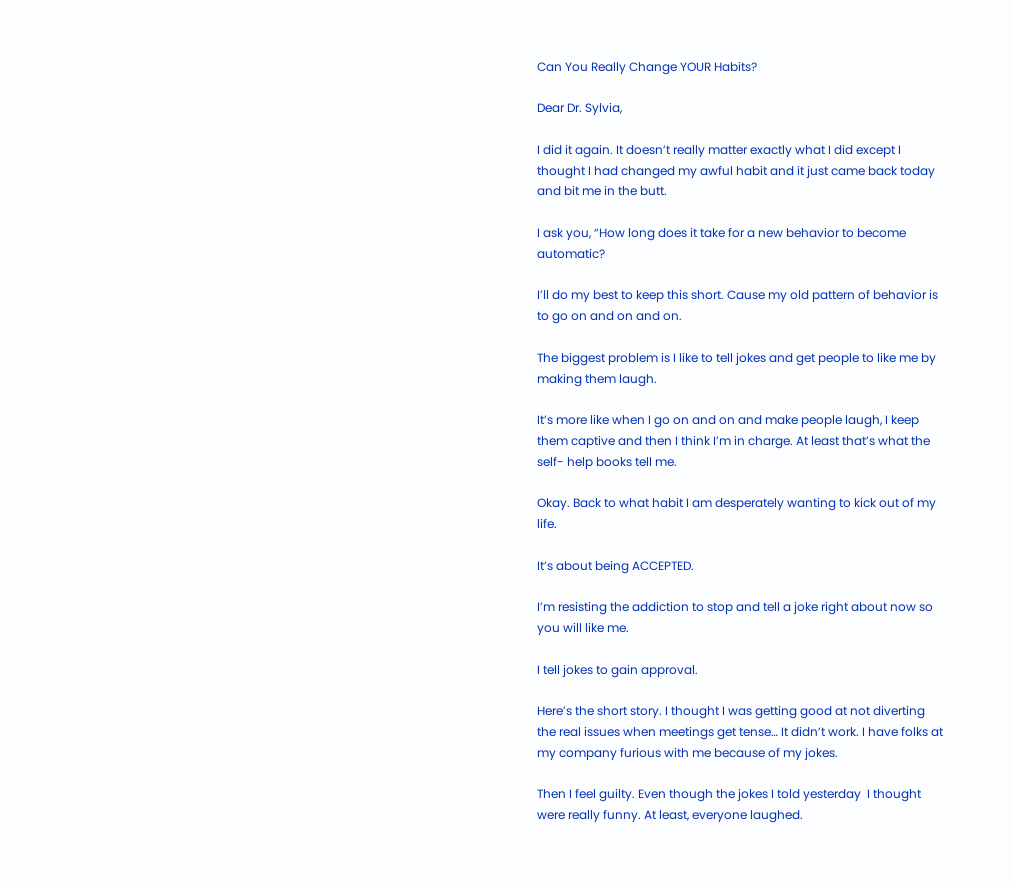Can You Really Change YOUR Habits?

Dear Dr. Sylvia,

I did it again. It doesn’t really matter exactly what I did except I thought I had changed my awful habit and it just came back today and bit me in the butt.

I ask you, “How long does it take for a new behavior to become automatic?

I’ll do my best to keep this short. Cause my old pattern of behavior is to go on and on and on.

The biggest problem is I like to tell jokes and get people to like me by making them laugh.

It’s more like when I go on and on and make people laugh, I keep them captive and then I think I’m in charge. At least that’s what the self- help books tell me.

Okay. Back to what habit I am desperately wanting to kick out of my life.

It’s about being ACCEPTED.

I’m resisting the addiction to stop and tell a joke right about now so you will like me.

I tell jokes to gain approval.

Here’s the short story. I thought I was getting good at not diverting the real issues when meetings get tense… It didn’t work. I have folks at my company furious with me because of my jokes.

Then I feel guilty. Even though the jokes I told yesterday  I thought were really funny. At least, everyone laughed.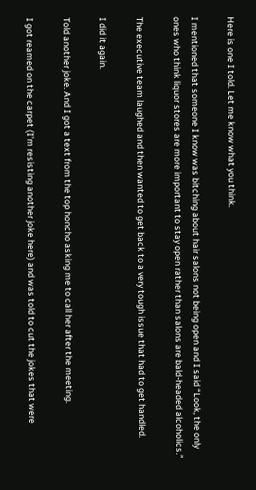Here is one I told. Let me know what you think.

I mentioned that someone I know was bitching about hair salons not being open and I said “Look, the only ones who think liquor stores are more important to stay open rather than salons are bald-headed alcoholics.”

The executive team laughed and then wanted to get back to a very tough issue that had to get handled.

I did it again.

Told another joke. And I got a text from the top honcho asking me to call her after the meeting.

I got reamed on the carpet (I’m resisting another joke here) and was told to cut the jokes that were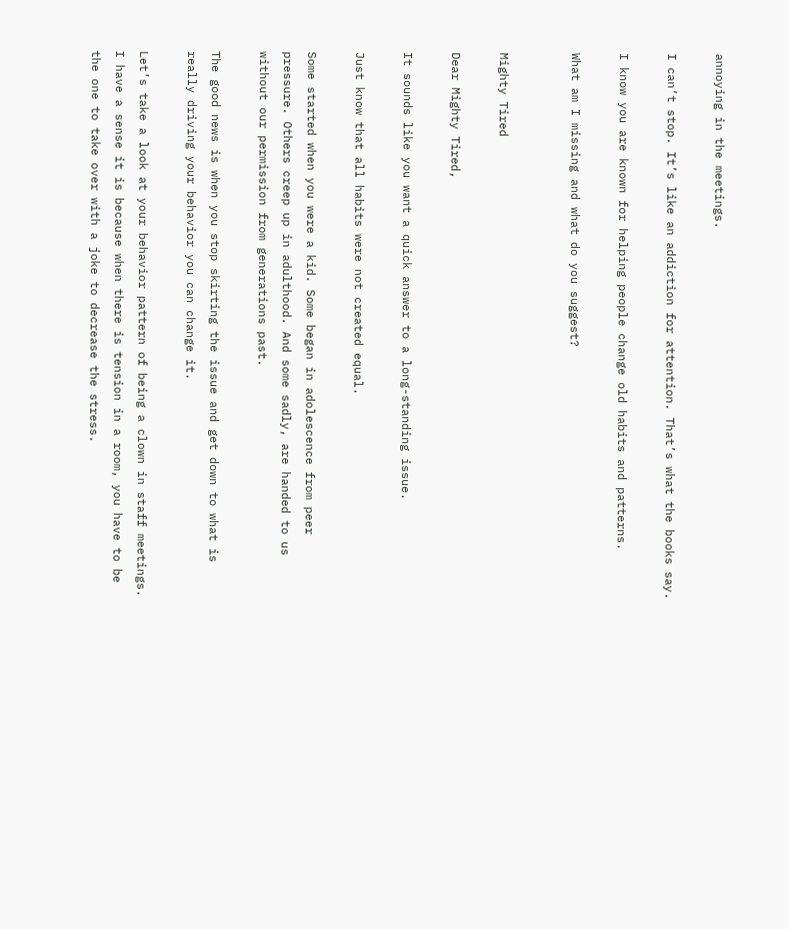annoying in the meetings.

I can’t stop. It’s like an addiction for attention. That’s what the books say.

I know you are known for helping people change old habits and patterns.

What am I missing and what do you suggest?


Mighty Tired

Dear Mighty Tired,

It sounds like you want a quick answer to a long-standing issue.

Just know that all habits were not created equal.

Some started when you were a kid. Some began in adolescence from peer pressure. Others creep up in adulthood. And some sadly, are handed to us without our permission from generations past.

The good news is when you stop skirting the issue and get down to what is really driving your behavior you can change it.

Let’s take a look at your behavior pattern of being a clown in staff meetings. I have a sense it is because when there is tension in a room, you have to be the one to take over with a joke to decrease the stress.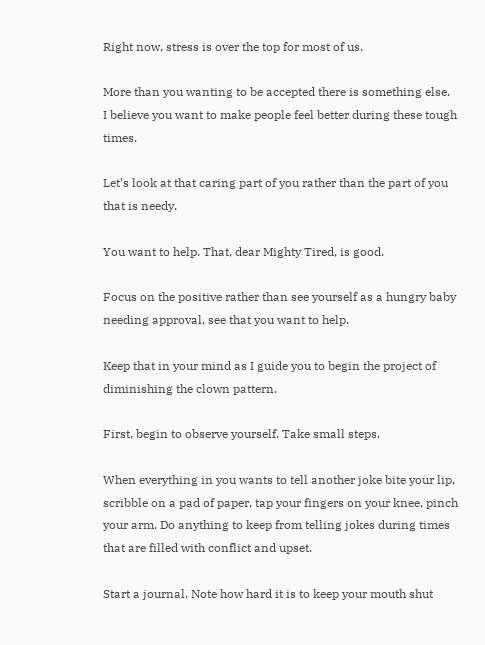Right now, stress is over the top for most of us.

More than you wanting to be accepted there is something else.  I believe you want to make people feel better during these tough times.

Let’s look at that caring part of you rather than the part of you that is needy.

You want to help. That, dear Mighty Tired, is good.

Focus on the positive rather than see yourself as a hungry baby needing approval, see that you want to help.

Keep that in your mind as I guide you to begin the project of diminishing the clown pattern.

First, begin to observe yourself. Take small steps.

When everything in you wants to tell another joke bite your lip, scribble on a pad of paper, tap your fingers on your knee, pinch your arm. Do anything to keep from telling jokes during times that are filled with conflict and upset.

Start a journal. Note how hard it is to keep your mouth shut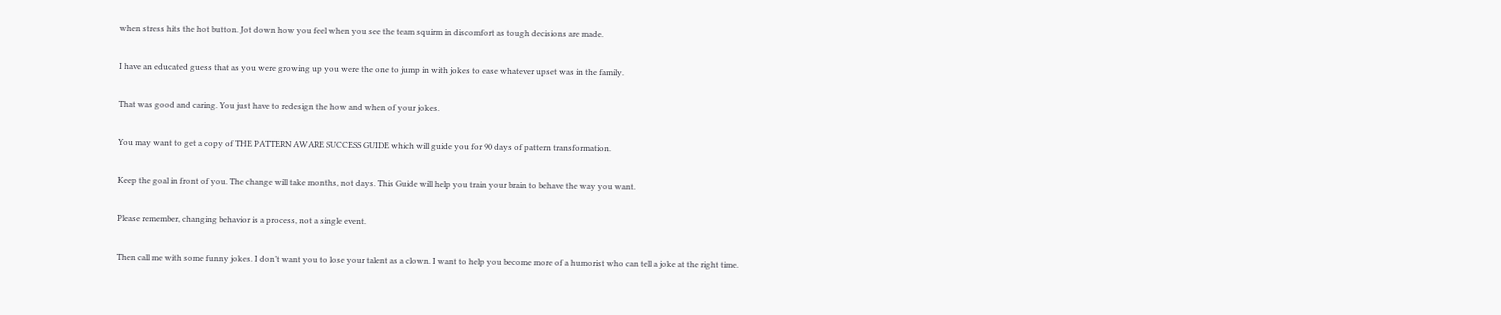when stress hits the hot button. Jot down how you feel when you see the team squirm in discomfort as tough decisions are made.

I have an educated guess that as you were growing up you were the one to jump in with jokes to ease whatever upset was in the family.

That was good and caring. You just have to redesign the how and when of your jokes.

You may want to get a copy of THE PATTERN AWARE SUCCESS GUIDE which will guide you for 90 days of pattern transformation.

Keep the goal in front of you. The change will take months, not days. This Guide will help you train your brain to behave the way you want.

Please remember, changing behavior is a process, not a single event.

Then call me with some funny jokes. I don’t want you to lose your talent as a clown. I want to help you become more of a humorist who can tell a joke at the right time.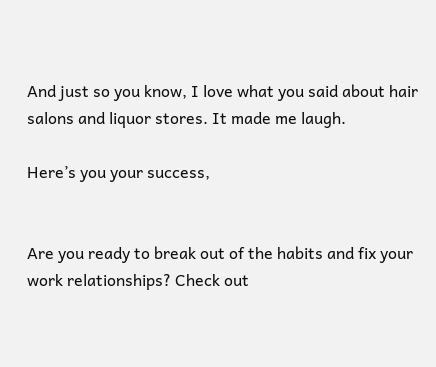And just so you know, I love what you said about hair salons and liquor stores. It made me laugh.

Here’s you your success,


Are you ready to break out of the habits and fix your work relationships? Check out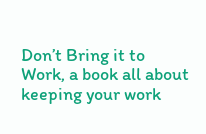Don’t Bring it to Work, a book all about keeping your work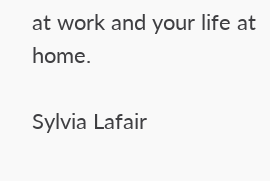at work and your life at home.

Sylvia Lafair